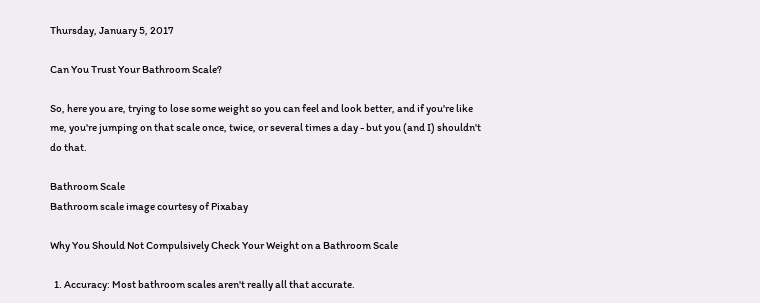Thursday, January 5, 2017

Can You Trust Your Bathroom Scale?

So, here you are, trying to lose some weight so you can feel and look better, and if you're like me, you're jumping on that scale once, twice, or several times a day - but you (and I) shouldn't do that.

Bathroom Scale
Bathroom scale image courtesy of Pixabay

Why You Should Not Compulsively Check Your Weight on a Bathroom Scale

  1. Accuracy: Most bathroom scales aren't really all that accurate.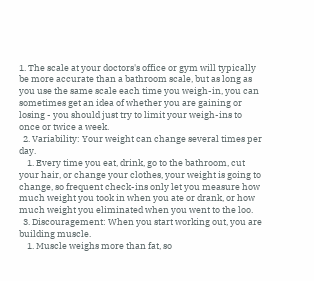1. The scale at your doctors's office or gym will typically be more accurate than a bathroom scale, but as long as you use the same scale each time you weigh-in, you can sometimes get an idea of whether you are gaining or losing - you should just try to limit your weigh-ins to once or twice a week.
  2. Variability: Your weight can change several times per day.
    1. Every time you eat, drink, go to the bathroom, cut your hair, or change your clothes, your weight is going to change, so frequent check-ins only let you measure how much weight you took in when you ate or drank, or how much weight you eliminated when you went to the loo.
  3. Discouragement: When you start working out, you are building muscle.
    1. Muscle weighs more than fat, so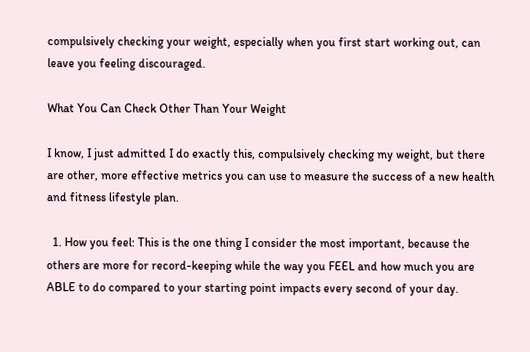compulsively checking your weight, especially when you first start working out, can leave you feeling discouraged.

What You Can Check Other Than Your Weight

I know, I just admitted I do exactly this, compulsively checking my weight, but there are other, more effective metrics you can use to measure the success of a new health and fitness lifestyle plan.

  1. How you feel: This is the one thing I consider the most important, because the others are more for record-keeping while the way you FEEL and how much you are ABLE to do compared to your starting point impacts every second of your day.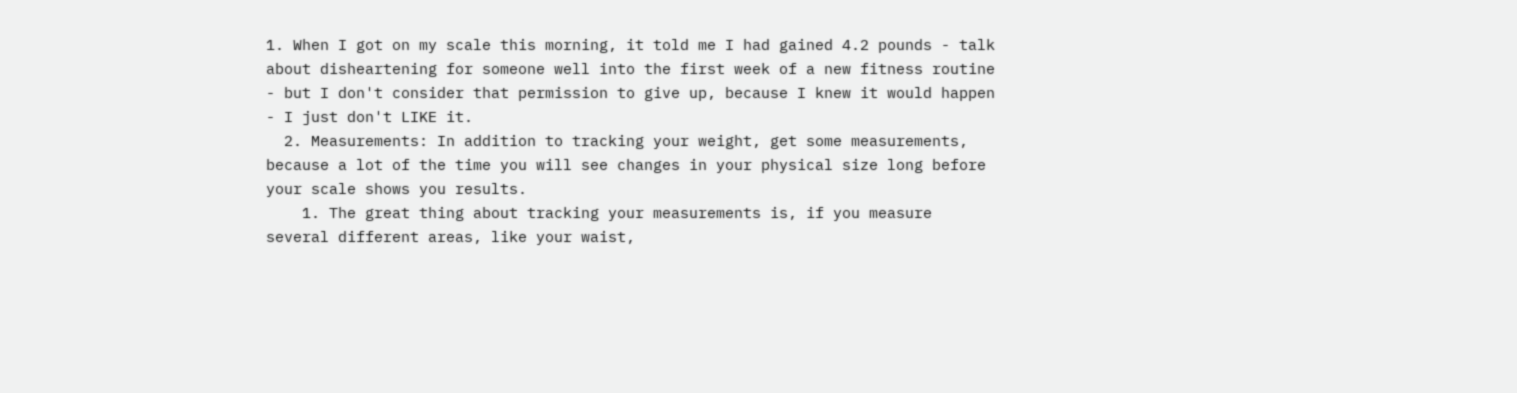1. When I got on my scale this morning, it told me I had gained 4.2 pounds - talk about disheartening for someone well into the first week of a new fitness routine - but I don't consider that permission to give up, because I knew it would happen - I just don't LIKE it.
  2. Measurements: In addition to tracking your weight, get some measurements, because a lot of the time you will see changes in your physical size long before your scale shows you results.
    1. The great thing about tracking your measurements is, if you measure several different areas, like your waist,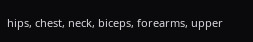hips, chest, neck, biceps, forearms, upper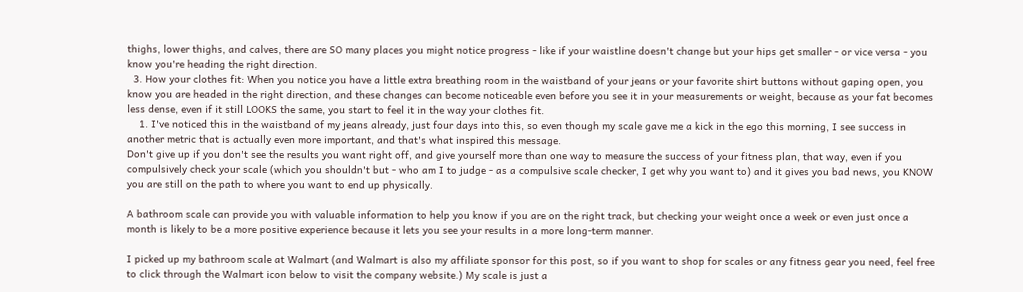thighs, lower thighs, and calves, there are SO many places you might notice progress - like if your waistline doesn't change but your hips get smaller - or vice versa - you know you're heading the right direction.
  3. How your clothes fit: When you notice you have a little extra breathing room in the waistband of your jeans or your favorite shirt buttons without gaping open, you know you are headed in the right direction, and these changes can become noticeable even before you see it in your measurements or weight, because as your fat becomes less dense, even if it still LOOKS the same, you start to feel it in the way your clothes fit.
    1. I've noticed this in the waistband of my jeans already, just four days into this, so even though my scale gave me a kick in the ego this morning, I see success in another metric that is actually even more important, and that's what inspired this message.
Don't give up if you don't see the results you want right off, and give yourself more than one way to measure the success of your fitness plan, that way, even if you compulsively check your scale (which you shouldn't but - who am I to judge - as a compulsive scale checker, I get why you want to) and it gives you bad news, you KNOW you are still on the path to where you want to end up physically.

A bathroom scale can provide you with valuable information to help you know if you are on the right track, but checking your weight once a week or even just once a month is likely to be a more positive experience because it lets you see your results in a more long-term manner.

I picked up my bathroom scale at Walmart (and Walmart is also my affiliate sponsor for this post, so if you want to shop for scales or any fitness gear you need, feel free to click through the Walmart icon below to visit the company website.) My scale is just a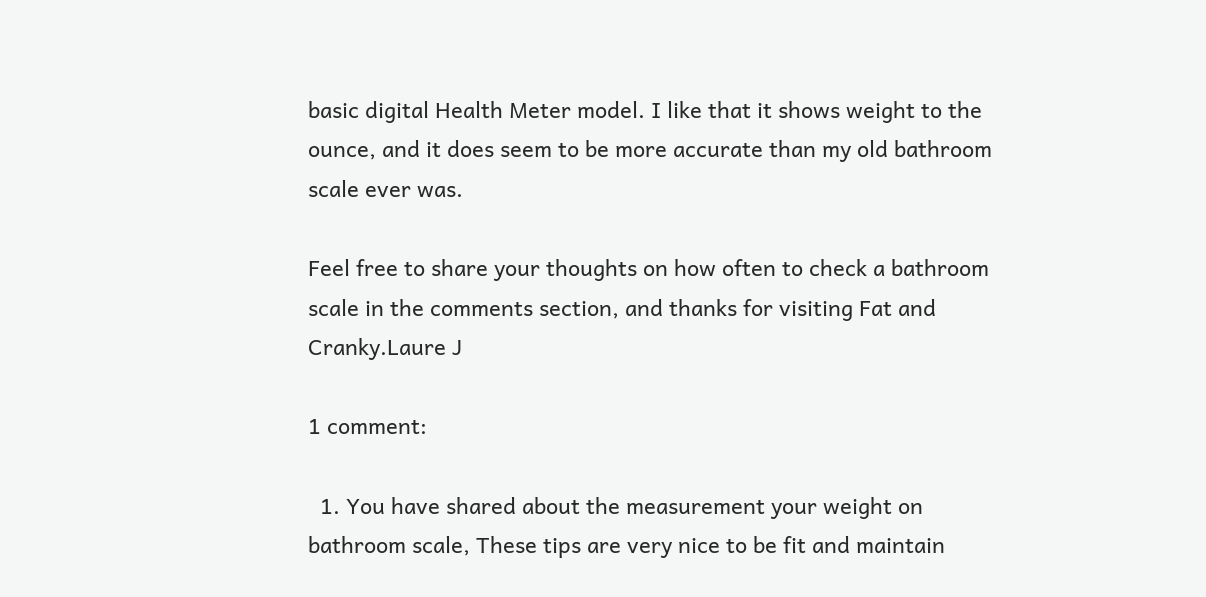basic digital Health Meter model. I like that it shows weight to the ounce, and it does seem to be more accurate than my old bathroom scale ever was.

Feel free to share your thoughts on how often to check a bathroom scale in the comments section, and thanks for visiting Fat and Cranky.Laure J

1 comment:

  1. You have shared about the measurement your weight on bathroom scale, These tips are very nice to be fit and maintain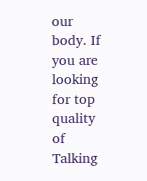our body. If you are looking for top quality of Talking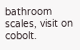bathroom scales, visit on cobolt.